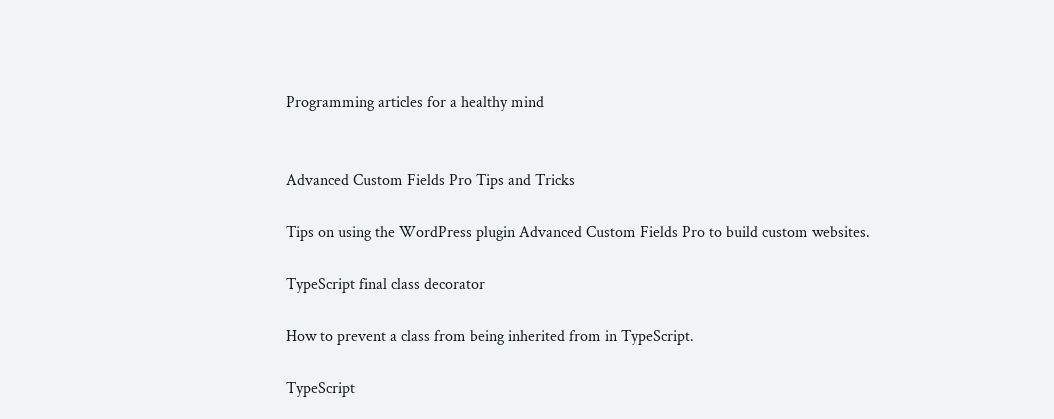Programming articles for a healthy mind


Advanced Custom Fields Pro Tips and Tricks

Tips on using the WordPress plugin Advanced Custom Fields Pro to build custom websites.

TypeScript final class decorator

How to prevent a class from being inherited from in TypeScript.

TypeScript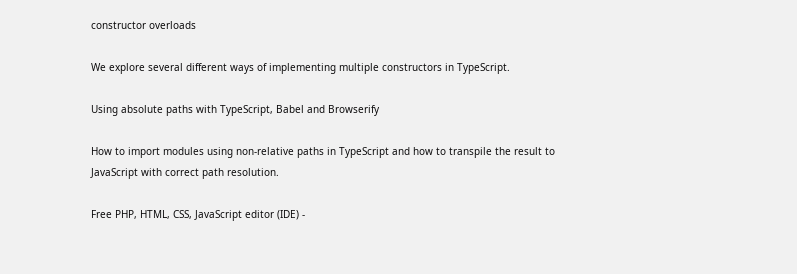constructor overloads

We explore several different ways of implementing multiple constructors in TypeScript.

Using absolute paths with TypeScript, Babel and Browserify

How to import modules using non-relative paths in TypeScript and how to transpile the result to JavaScript with correct path resolution.

Free PHP, HTML, CSS, JavaScript editor (IDE) -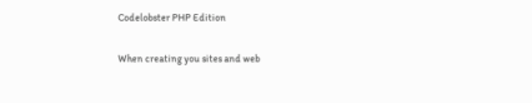Codelobster PHP Edition

When creating you sites and web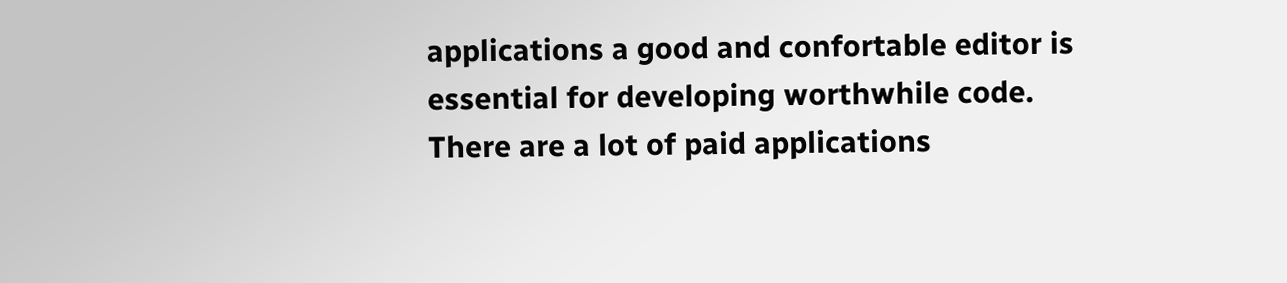applications a good and confortable editor is essential for developing worthwhile code. There are a lot of paid applications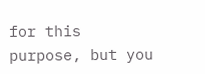for this purpose, but you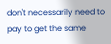don't necessarily need to pay to get the same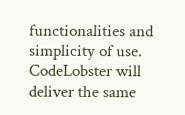functionalities and simplicity of use. CodeLobster will deliver the same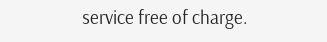service free of charge.